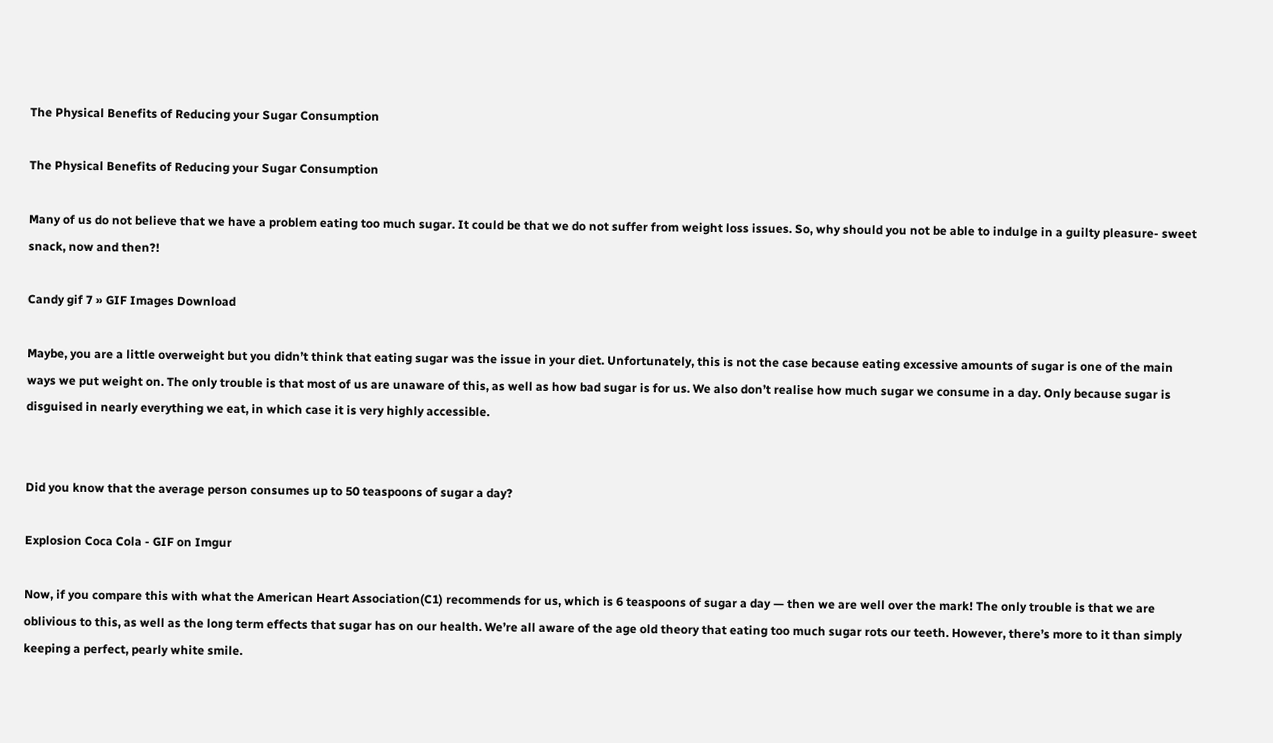The Physical Benefits of Reducing your Sugar Consumption

The Physical Benefits of Reducing your Sugar Consumption

Many of us do not believe that we have a problem eating too much sugar. It could be that we do not suffer from weight loss issues. So, why should you not be able to indulge in a guilty pleasure- sweet snack, now and then?!

Candy gif 7 » GIF Images Download

Maybe, you are a little overweight but you didn’t think that eating sugar was the issue in your diet. Unfortunately, this is not the case because eating excessive amounts of sugar is one of the main ways we put weight on. The only trouble is that most of us are unaware of this, as well as how bad sugar is for us. We also don’t realise how much sugar we consume in a day. Only because sugar is disguised in nearly everything we eat, in which case it is very highly accessible.


Did you know that the average person consumes up to 50 teaspoons of sugar a day?

Explosion Coca Cola - GIF on Imgur

Now, if you compare this with what the American Heart Association(C1) recommends for us, which is 6 teaspoons of sugar a day — then we are well over the mark! The only trouble is that we are oblivious to this, as well as the long term effects that sugar has on our health. We’re all aware of the age old theory that eating too much sugar rots our teeth. However, there’s more to it than simply keeping a perfect, pearly white smile.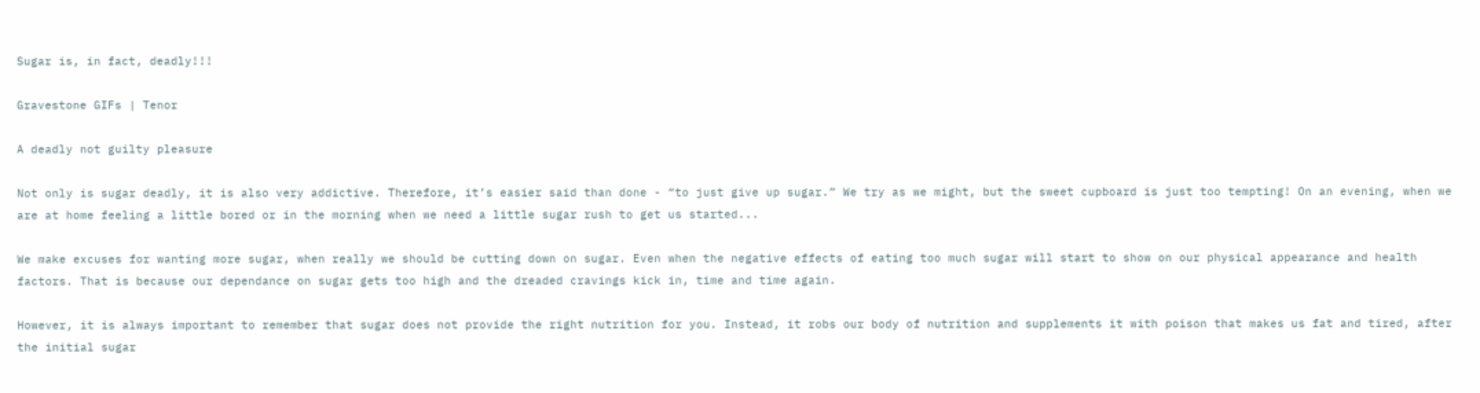Sugar is, in fact, deadly!!!

Gravestone GIFs | Tenor

A deadly not guilty pleasure

Not only is sugar deadly, it is also very addictive. Therefore, it’s easier said than done - “to just give up sugar.” We try as we might, but the sweet cupboard is just too tempting! On an evening, when we are at home feeling a little bored or in the morning when we need a little sugar rush to get us started...

We make excuses for wanting more sugar, when really we should be cutting down on sugar. Even when the negative effects of eating too much sugar will start to show on our physical appearance and health factors. That is because our dependance on sugar gets too high and the dreaded cravings kick in, time and time again.

However, it is always important to remember that sugar does not provide the right nutrition for you. Instead, it robs our body of nutrition and supplements it with poison that makes us fat and tired, after the initial sugar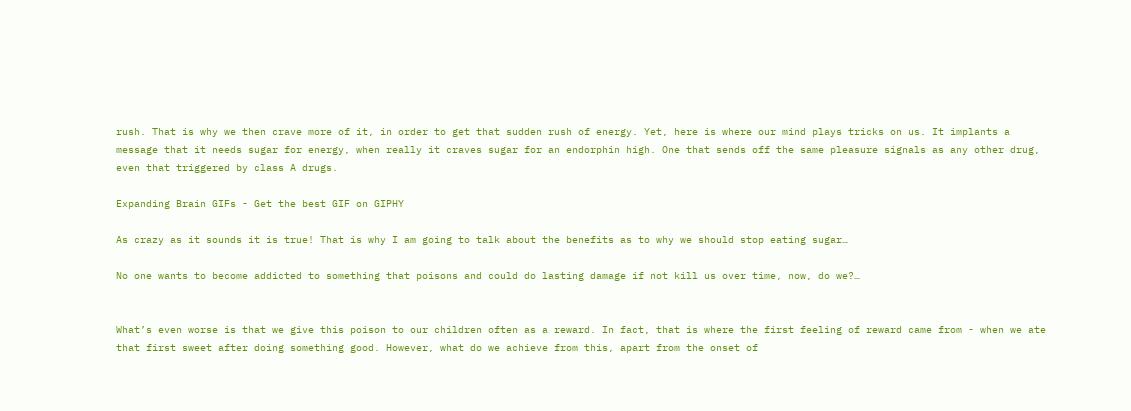rush. That is why we then crave more of it, in order to get that sudden rush of energy. Yet, here is where our mind plays tricks on us. It implants a message that it needs sugar for energy, when really it craves sugar for an endorphin high. One that sends off the same pleasure signals as any other drug, even that triggered by class A drugs.

Expanding Brain GIFs - Get the best GIF on GIPHY

As crazy as it sounds it is true! That is why I am going to talk about the benefits as to why we should stop eating sugar…

No one wants to become addicted to something that poisons and could do lasting damage if not kill us over time, now, do we?…


What’s even worse is that we give this poison to our children often as a reward. In fact, that is where the first feeling of reward came from - when we ate that first sweet after doing something good. However, what do we achieve from this, apart from the onset of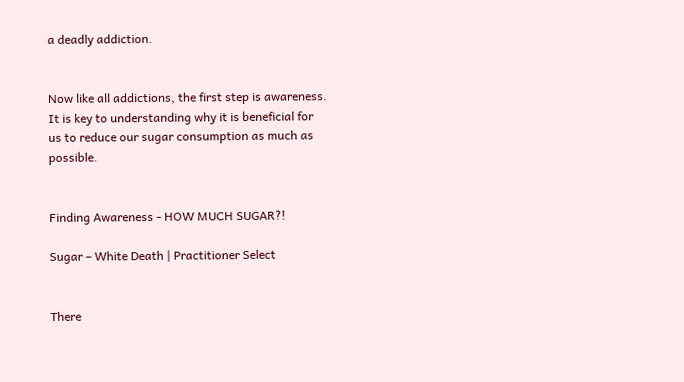a deadly addiction.


Now like all addictions, the first step is awareness. It is key to understanding why it is beneficial for us to reduce our sugar consumption as much as possible.


Finding Awareness - HOW MUCH SUGAR?!

Sugar – White Death | Practitioner Select


There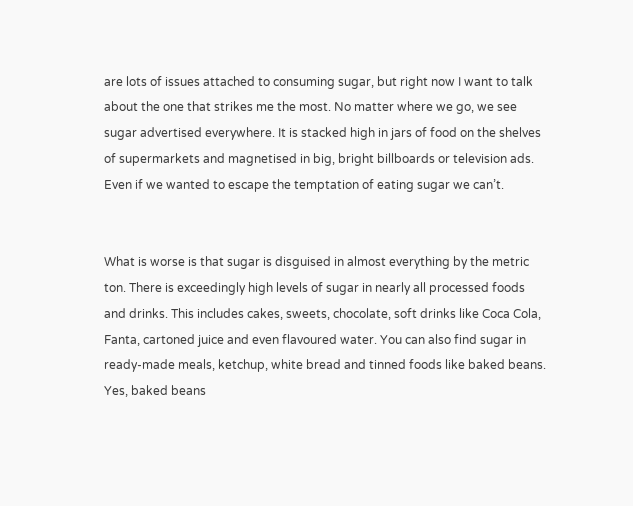are lots of issues attached to consuming sugar, but right now I want to talk about the one that strikes me the most. No matter where we go, we see sugar advertised everywhere. It is stacked high in jars of food on the shelves of supermarkets and magnetised in big, bright billboards or television ads. Even if we wanted to escape the temptation of eating sugar we can’t.


What is worse is that sugar is disguised in almost everything by the metric ton. There is exceedingly high levels of sugar in nearly all processed foods and drinks. This includes cakes, sweets, chocolate, soft drinks like Coca Cola, Fanta, cartoned juice and even flavoured water. You can also find sugar in ready-made meals, ketchup, white bread and tinned foods like baked beans. Yes, baked beans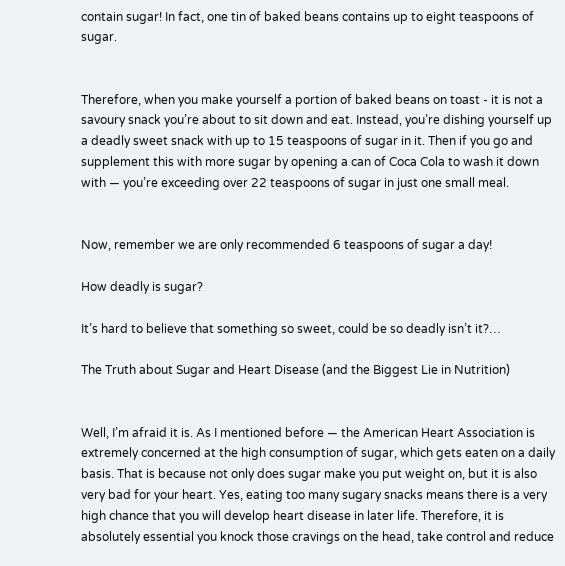contain sugar! In fact, one tin of baked beans contains up to eight teaspoons of sugar.


Therefore, when you make yourself a portion of baked beans on toast - it is not a savoury snack you’re about to sit down and eat. Instead, you’re dishing yourself up a deadly sweet snack with up to 15 teaspoons of sugar in it. Then if you go and supplement this with more sugar by opening a can of Coca Cola to wash it down with — you’re exceeding over 22 teaspoons of sugar in just one small meal.


Now, remember we are only recommended 6 teaspoons of sugar a day!

How deadly is sugar?

It’s hard to believe that something so sweet, could be so deadly isn’t it?…

The Truth about Sugar and Heart Disease (and the Biggest Lie in Nutrition)


Well, I’m afraid it is. As I mentioned before — the American Heart Association is extremely concerned at the high consumption of sugar, which gets eaten on a daily basis. That is because not only does sugar make you put weight on, but it is also very bad for your heart. Yes, eating too many sugary snacks means there is a very high chance that you will develop heart disease in later life. Therefore, it is absolutely essential you knock those cravings on the head, take control and reduce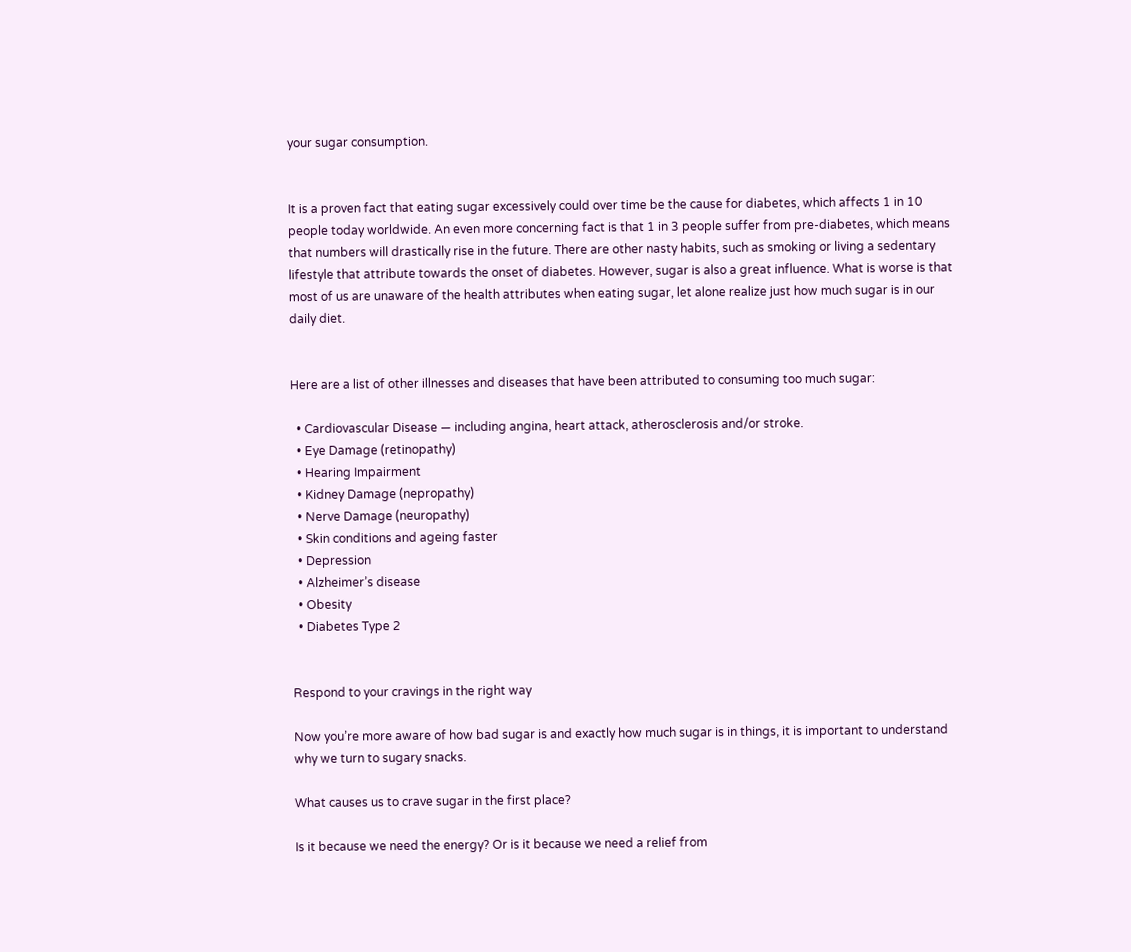your sugar consumption.


It is a proven fact that eating sugar excessively could over time be the cause for diabetes, which affects 1 in 10 people today worldwide. An even more concerning fact is that 1 in 3 people suffer from pre-diabetes, which means that numbers will drastically rise in the future. There are other nasty habits, such as smoking or living a sedentary lifestyle that attribute towards the onset of diabetes. However, sugar is also a great influence. What is worse is that most of us are unaware of the health attributes when eating sugar, let alone realize just how much sugar is in our daily diet.


Here are a list of other illnesses and diseases that have been attributed to consuming too much sugar:

  • Cardiovascular Disease — including angina, heart attack, atherosclerosis and/or stroke.
  • Eye Damage (retinopathy)
  • Hearing Impairment
  • Kidney Damage (nepropathy)
  • Nerve Damage (neuropathy)
  • Skin conditions and ageing faster
  • Depression
  • Alzheimer’s disease
  • Obesity
  • Diabetes Type 2


Respond to your cravings in the right way

Now you’re more aware of how bad sugar is and exactly how much sugar is in things, it is important to understand why we turn to sugary snacks.

What causes us to crave sugar in the first place?

Is it because we need the energy? Or is it because we need a relief from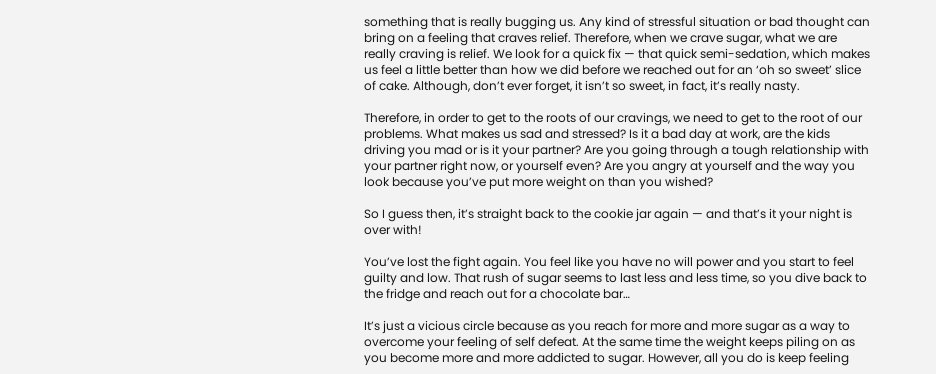something that is really bugging us. Any kind of stressful situation or bad thought can bring on a feeling that craves relief. Therefore, when we crave sugar, what we are really craving is relief. We look for a quick fix — that quick semi-sedation, which makes us feel a little better than how we did before we reached out for an ‘oh so sweet’ slice of cake. Although, don’t ever forget, it isn’t so sweet, in fact, it’s really nasty.

Therefore, in order to get to the roots of our cravings, we need to get to the root of our problems. What makes us sad and stressed? Is it a bad day at work, are the kids driving you mad or is it your partner? Are you going through a tough relationship with your partner right now, or yourself even? Are you angry at yourself and the way you look because you’ve put more weight on than you wished?

So I guess then, it’s straight back to the cookie jar again — and that’s it your night is over with!

You’ve lost the fight again. You feel like you have no will power and you start to feel guilty and low. That rush of sugar seems to last less and less time, so you dive back to the fridge and reach out for a chocolate bar…

It’s just a vicious circle because as you reach for more and more sugar as a way to overcome your feeling of self defeat. At the same time the weight keeps piling on as you become more and more addicted to sugar. However, all you do is keep feeling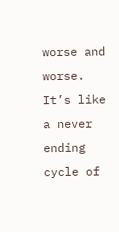worse and worse. It’s like a never ending cycle of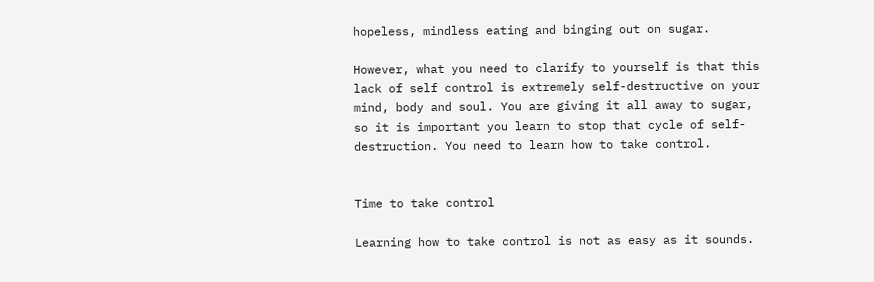hopeless, mindless eating and binging out on sugar.

However, what you need to clarify to yourself is that this lack of self control is extremely self-destructive on your mind, body and soul. You are giving it all away to sugar, so it is important you learn to stop that cycle of self-destruction. You need to learn how to take control.


Time to take control

Learning how to take control is not as easy as it sounds.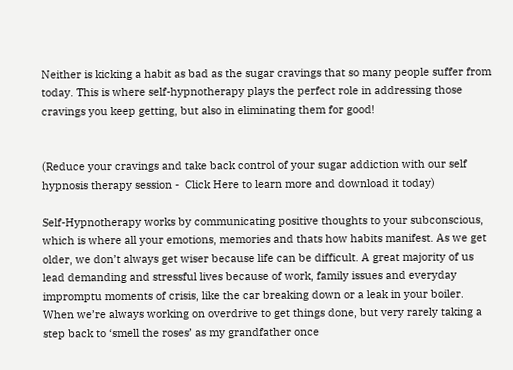Neither is kicking a habit as bad as the sugar cravings that so many people suffer from today. This is where self-hypnotherapy plays the perfect role in addressing those cravings you keep getting, but also in eliminating them for good!


(Reduce your cravings and take back control of your sugar addiction with our self hypnosis therapy session -  Click Here to learn more and download it today)

Self-Hypnotherapy works by communicating positive thoughts to your subconscious, which is where all your emotions, memories and thats how habits manifest. As we get older, we don’t always get wiser because life can be difficult. A great majority of us lead demanding and stressful lives because of work, family issues and everyday impromptu moments of crisis, like the car breaking down or a leak in your boiler. When we’re always working on overdrive to get things done, but very rarely taking a step back to ‘smell the roses’ as my grandfather once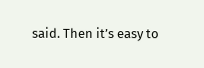said. Then it’s easy to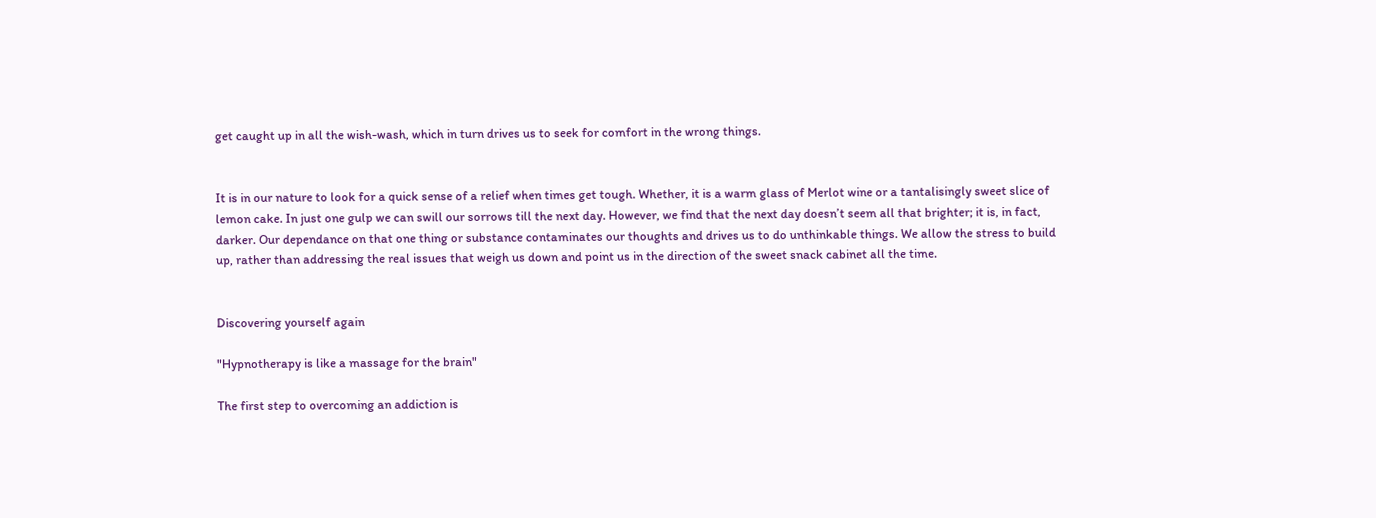get caught up in all the wish-wash, which in turn drives us to seek for comfort in the wrong things.


It is in our nature to look for a quick sense of a relief when times get tough. Whether, it is a warm glass of Merlot wine or a tantalisingly sweet slice of lemon cake. In just one gulp we can swill our sorrows till the next day. However, we find that the next day doesn’t seem all that brighter; it is, in fact, darker. Our dependance on that one thing or substance contaminates our thoughts and drives us to do unthinkable things. We allow the stress to build up, rather than addressing the real issues that weigh us down and point us in the direction of the sweet snack cabinet all the time.


Discovering yourself again

"Hypnotherapy is like a massage for the brain"

The first step to overcoming an addiction is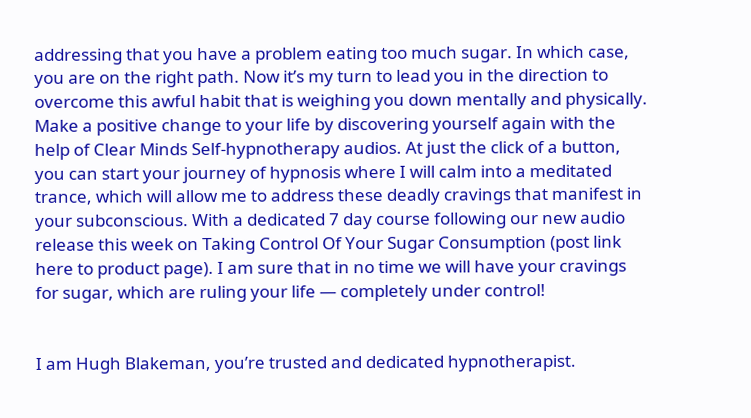addressing that you have a problem eating too much sugar. In which case, you are on the right path. Now it’s my turn to lead you in the direction to overcome this awful habit that is weighing you down mentally and physically. Make a positive change to your life by discovering yourself again with the help of Clear Minds Self-hypnotherapy audios. At just the click of a button, you can start your journey of hypnosis where I will calm into a meditated trance, which will allow me to address these deadly cravings that manifest in your subconscious. With a dedicated 7 day course following our new audio release this week on Taking Control Of Your Sugar Consumption (post link here to product page). I am sure that in no time we will have your cravings for sugar, which are ruling your life — completely under control!


I am Hugh Blakeman, you’re trusted and dedicated hypnotherapist.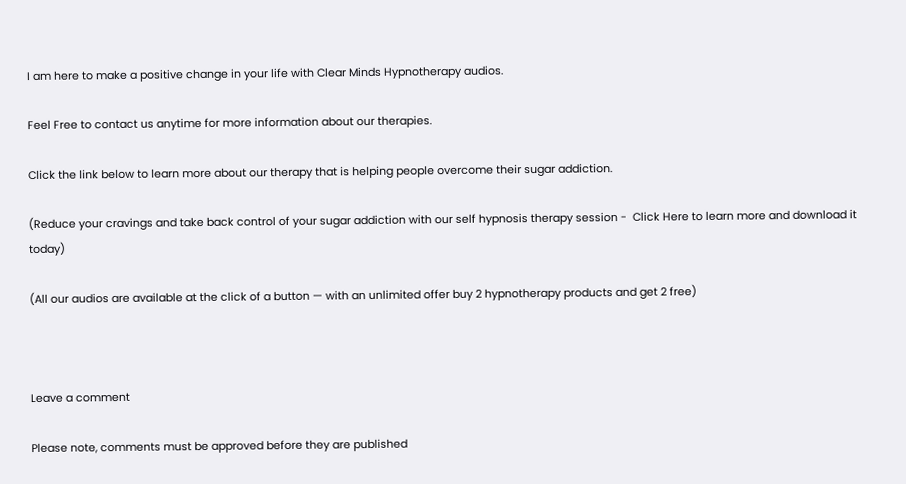I am here to make a positive change in your life with Clear Minds Hypnotherapy audios.

Feel Free to contact us anytime for more information about our therapies.

Click the link below to learn more about our therapy that is helping people overcome their sugar addiction.

(Reduce your cravings and take back control of your sugar addiction with our self hypnosis therapy session -  Click Here to learn more and download it today)

(All our audios are available at the click of a button — with an unlimited offer buy 2 hypnotherapy products and get 2 free)



Leave a comment

Please note, comments must be approved before they are published